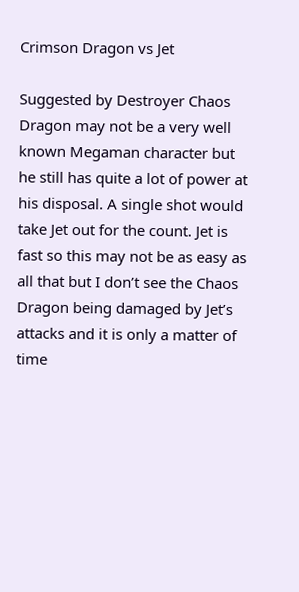Crimson Dragon vs Jet

Suggested by Destroyer Chaos Dragon may not be a very well known Megaman character but he still has quite a lot of power at his disposal. A single shot would take Jet out for the count. Jet is fast so this may not be as easy as all that but I don’t see the Chaos Dragon being damaged by Jet’s attacks and it is only a matter of time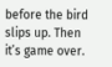before the bird slips up. Then it’s game over.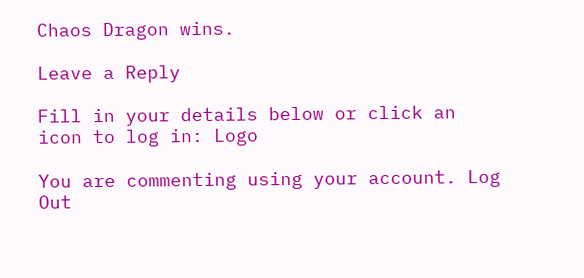Chaos Dragon wins.

Leave a Reply

Fill in your details below or click an icon to log in: Logo

You are commenting using your account. Log Out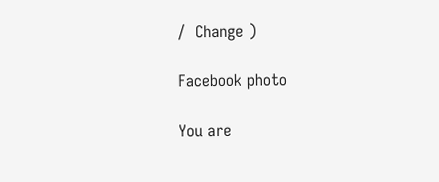/  Change )

Facebook photo

You are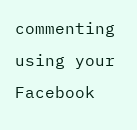commenting using your Facebook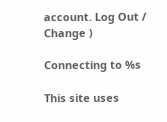account. Log Out /  Change )

Connecting to %s

This site uses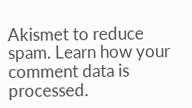Akismet to reduce spam. Learn how your comment data is processed.